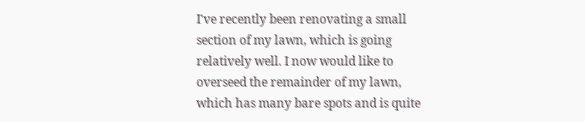I've recently been renovating a small section of my lawn, which is going relatively well. I now would like to overseed the remainder of my lawn, which has many bare spots and is quite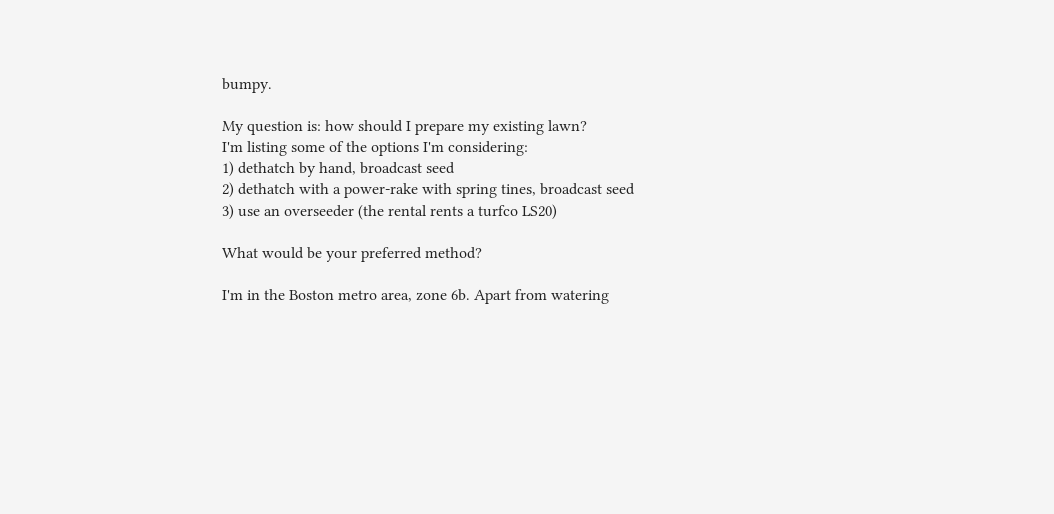bumpy.

My question is: how should I prepare my existing lawn?
I'm listing some of the options I'm considering:
1) dethatch by hand, broadcast seed
2) dethatch with a power-rake with spring tines, broadcast seed
3) use an overseeder (the rental rents a turfco LS20)

What would be your preferred method?

I'm in the Boston metro area, zone 6b. Apart from watering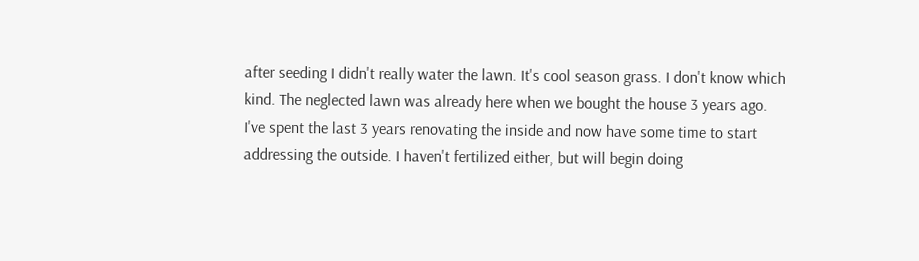after seeding I didn't really water the lawn. It's cool season grass. I don't know which kind. The neglected lawn was already here when we bought the house 3 years ago. I've spent the last 3 years renovating the inside and now have some time to start addressing the outside. I haven't fertilized either, but will begin doing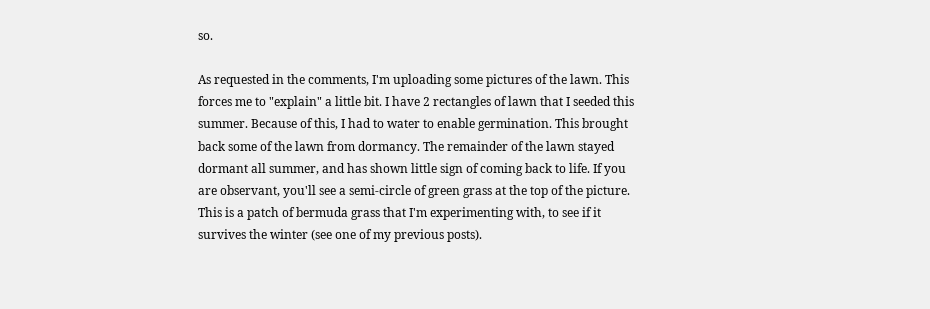so.

As requested in the comments, I'm uploading some pictures of the lawn. This forces me to "explain" a little bit. I have 2 rectangles of lawn that I seeded this summer. Because of this, I had to water to enable germination. This brought back some of the lawn from dormancy. The remainder of the lawn stayed dormant all summer, and has shown little sign of coming back to life. If you are observant, you'll see a semi-circle of green grass at the top of the picture. This is a patch of bermuda grass that I'm experimenting with, to see if it survives the winter (see one of my previous posts).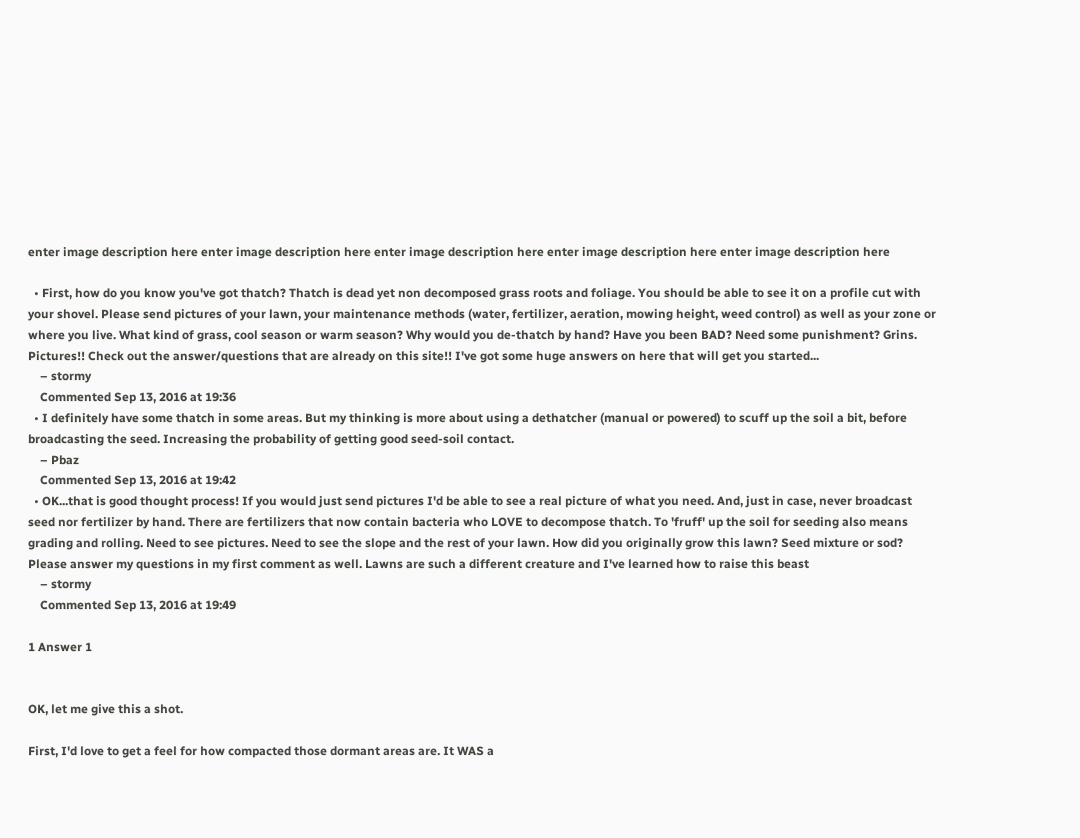enter image description here enter image description here enter image description here enter image description here enter image description here

  • First, how do you know you've got thatch? Thatch is dead yet non decomposed grass roots and foliage. You should be able to see it on a profile cut with your shovel. Please send pictures of your lawn, your maintenance methods (water, fertilizer, aeration, mowing height, weed control) as well as your zone or where you live. What kind of grass, cool season or warm season? Why would you de-thatch by hand? Have you been BAD? Need some punishment? Grins. Pictures!! Check out the answer/questions that are already on this site!! I've got some huge answers on here that will get you started...
    – stormy
    Commented Sep 13, 2016 at 19:36
  • I definitely have some thatch in some areas. But my thinking is more about using a dethatcher (manual or powered) to scuff up the soil a bit, before broadcasting the seed. Increasing the probability of getting good seed-soil contact.
    – Pbaz
    Commented Sep 13, 2016 at 19:42
  • OK...that is good thought process! If you would just send pictures I'd be able to see a real picture of what you need. And, just in case, never broadcast seed nor fertilizer by hand. There are fertilizers that now contain bacteria who LOVE to decompose thatch. To 'fruff' up the soil for seeding also means grading and rolling. Need to see pictures. Need to see the slope and the rest of your lawn. How did you originally grow this lawn? Seed mixture or sod? Please answer my questions in my first comment as well. Lawns are such a different creature and I've learned how to raise this beast
    – stormy
    Commented Sep 13, 2016 at 19:49

1 Answer 1


OK, let me give this a shot.

First, I'd love to get a feel for how compacted those dormant areas are. It WAS a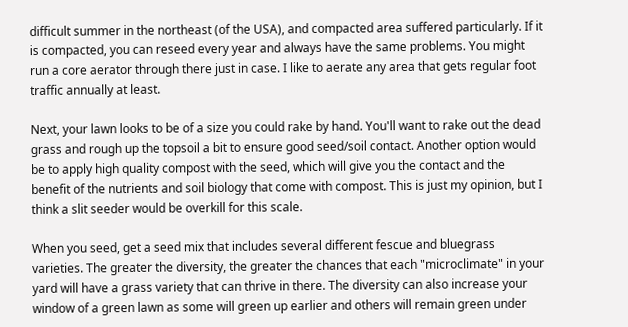difficult summer in the northeast (of the USA), and compacted area suffered particularly. If it is compacted, you can reseed every year and always have the same problems. You might run a core aerator through there just in case. I like to aerate any area that gets regular foot traffic annually at least.

Next, your lawn looks to be of a size you could rake by hand. You'll want to rake out the dead grass and rough up the topsoil a bit to ensure good seed/soil contact. Another option would be to apply high quality compost with the seed, which will give you the contact and the benefit of the nutrients and soil biology that come with compost. This is just my opinion, but I think a slit seeder would be overkill for this scale.

When you seed, get a seed mix that includes several different fescue and bluegrass varieties. The greater the diversity, the greater the chances that each "microclimate" in your yard will have a grass variety that can thrive in there. The diversity can also increase your window of a green lawn as some will green up earlier and others will remain green under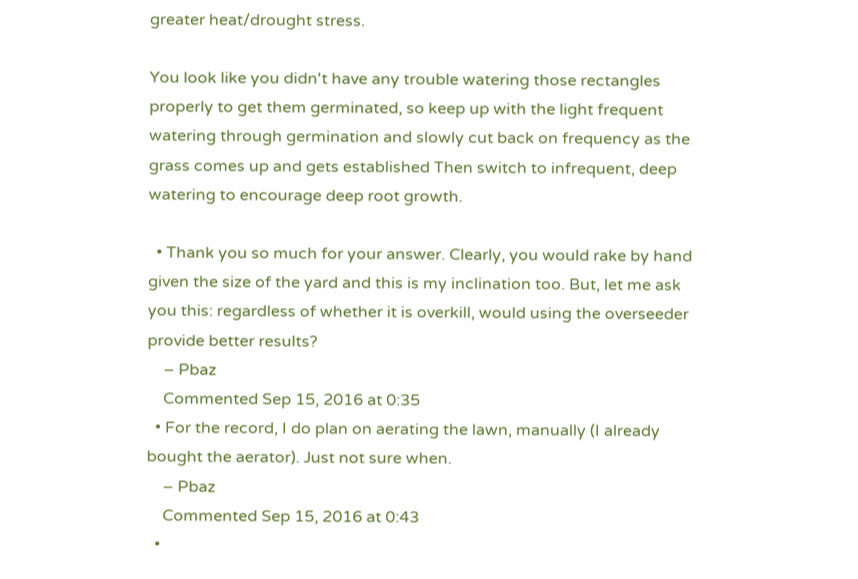greater heat/drought stress.

You look like you didn't have any trouble watering those rectangles properly to get them germinated, so keep up with the light frequent watering through germination and slowly cut back on frequency as the grass comes up and gets established Then switch to infrequent, deep watering to encourage deep root growth.

  • Thank you so much for your answer. Clearly, you would rake by hand given the size of the yard and this is my inclination too. But, let me ask you this: regardless of whether it is overkill, would using the overseeder provide better results?
    – Pbaz
    Commented Sep 15, 2016 at 0:35
  • For the record, I do plan on aerating the lawn, manually (I already bought the aerator). Just not sure when.
    – Pbaz
    Commented Sep 15, 2016 at 0:43
  •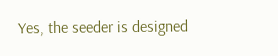Yes, the seeder is designed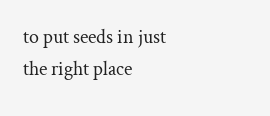to put seeds in just the right place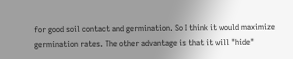for good soil contact and germination. So I think it would maximize germination rates. The other advantage is that it will "hide"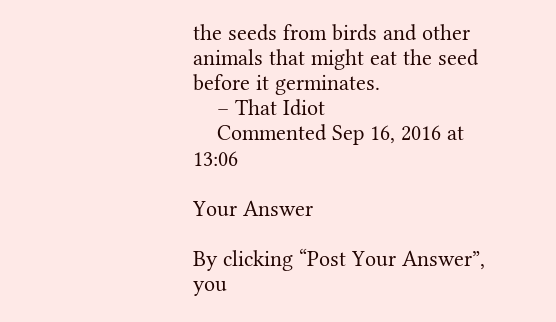the seeds from birds and other animals that might eat the seed before it germinates.
    – That Idiot
    Commented Sep 16, 2016 at 13:06

Your Answer

By clicking “Post Your Answer”, you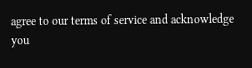agree to our terms of service and acknowledge you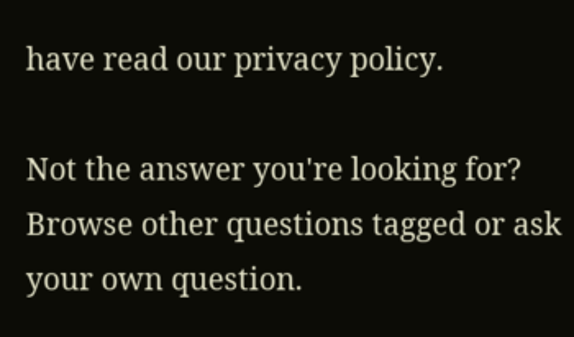have read our privacy policy.

Not the answer you're looking for? Browse other questions tagged or ask your own question.